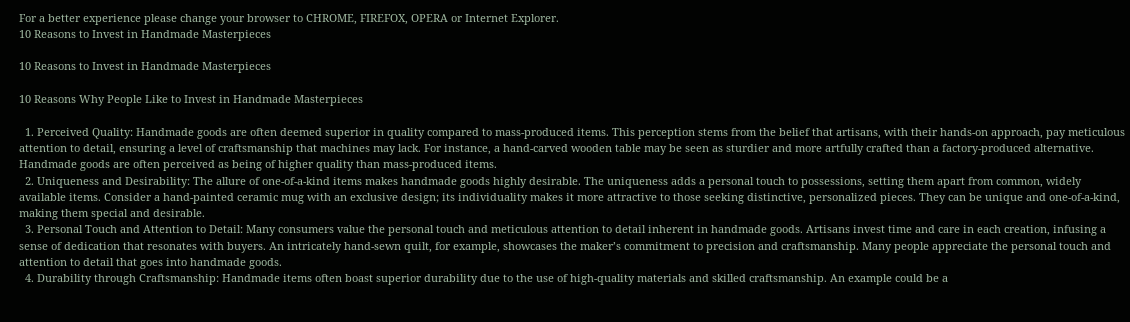For a better experience please change your browser to CHROME, FIREFOX, OPERA or Internet Explorer.
10 Reasons to Invest in Handmade Masterpieces

10 Reasons to Invest in Handmade Masterpieces

10 Reasons Why People Like to Invest in Handmade Masterpieces

  1. Perceived Quality: Handmade goods are often deemed superior in quality compared to mass-produced items. This perception stems from the belief that artisans, with their hands-on approach, pay meticulous attention to detail, ensuring a level of craftsmanship that machines may lack. For instance, a hand-carved wooden table may be seen as sturdier and more artfully crafted than a factory-produced alternative. Handmade goods are often perceived as being of higher quality than mass-produced items.
  2. Uniqueness and Desirability: The allure of one-of-a-kind items makes handmade goods highly desirable. The uniqueness adds a personal touch to possessions, setting them apart from common, widely available items. Consider a hand-painted ceramic mug with an exclusive design; its individuality makes it more attractive to those seeking distinctive, personalized pieces. They can be unique and one-of-a-kind, making them special and desirable.
  3. Personal Touch and Attention to Detail: Many consumers value the personal touch and meticulous attention to detail inherent in handmade goods. Artisans invest time and care in each creation, infusing a sense of dedication that resonates with buyers. An intricately hand-sewn quilt, for example, showcases the maker’s commitment to precision and craftsmanship. Many people appreciate the personal touch and attention to detail that goes into handmade goods.
  4. Durability through Craftsmanship: Handmade items often boast superior durability due to the use of high-quality materials and skilled craftsmanship. An example could be a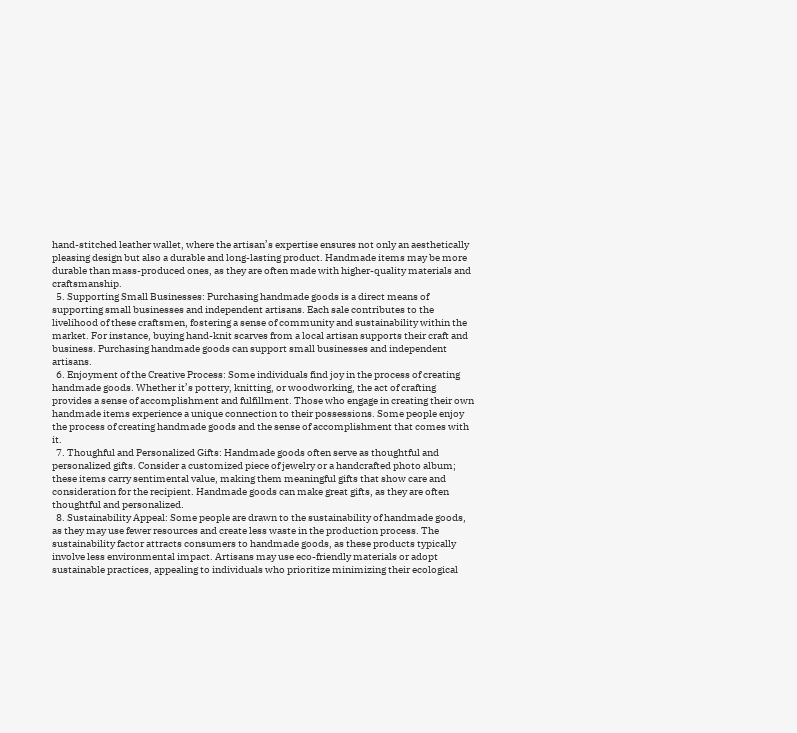hand-stitched leather wallet, where the artisan’s expertise ensures not only an aesthetically pleasing design but also a durable and long-lasting product. Handmade items may be more durable than mass-produced ones, as they are often made with higher-quality materials and craftsmanship.
  5. Supporting Small Businesses: Purchasing handmade goods is a direct means of supporting small businesses and independent artisans. Each sale contributes to the livelihood of these craftsmen, fostering a sense of community and sustainability within the market. For instance, buying hand-knit scarves from a local artisan supports their craft and business. Purchasing handmade goods can support small businesses and independent artisans.
  6. Enjoyment of the Creative Process: Some individuals find joy in the process of creating handmade goods. Whether it’s pottery, knitting, or woodworking, the act of crafting provides a sense of accomplishment and fulfillment. Those who engage in creating their own handmade items experience a unique connection to their possessions. Some people enjoy the process of creating handmade goods and the sense of accomplishment that comes with it.
  7. Thoughful and Personalized Gifts: Handmade goods often serve as thoughtful and personalized gifts. Consider a customized piece of jewelry or a handcrafted photo album; these items carry sentimental value, making them meaningful gifts that show care and consideration for the recipient. Handmade goods can make great gifts, as they are often thoughtful and personalized.
  8. Sustainability Appeal: Some people are drawn to the sustainability of handmade goods, as they may use fewer resources and create less waste in the production process. The sustainability factor attracts consumers to handmade goods, as these products typically involve less environmental impact. Artisans may use eco-friendly materials or adopt sustainable practices, appealing to individuals who prioritize minimizing their ecological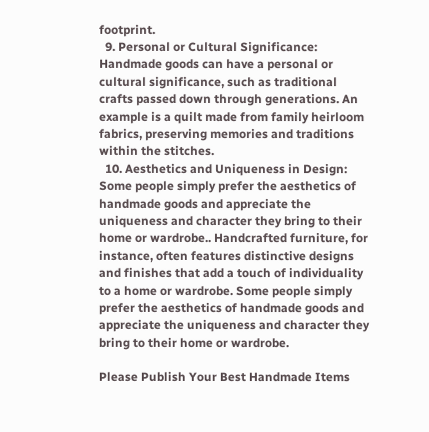footprint.
  9. Personal or Cultural Significance: Handmade goods can have a personal or cultural significance, such as traditional crafts passed down through generations. An example is a quilt made from family heirloom fabrics, preserving memories and traditions within the stitches.
  10. Aesthetics and Uniqueness in Design: Some people simply prefer the aesthetics of handmade goods and appreciate the uniqueness and character they bring to their home or wardrobe.. Handcrafted furniture, for instance, often features distinctive designs and finishes that add a touch of individuality to a home or wardrobe. Some people simply prefer the aesthetics of handmade goods and appreciate the uniqueness and character they bring to their home or wardrobe.

Please Publish Your Best Handmade Items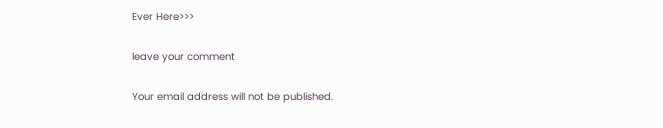Ever Here>>>

leave your comment

Your email address will not be published.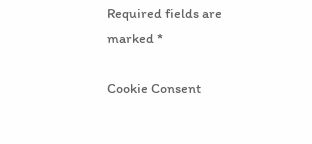Required fields are marked *

Cookie Consent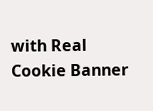with Real Cookie Banner